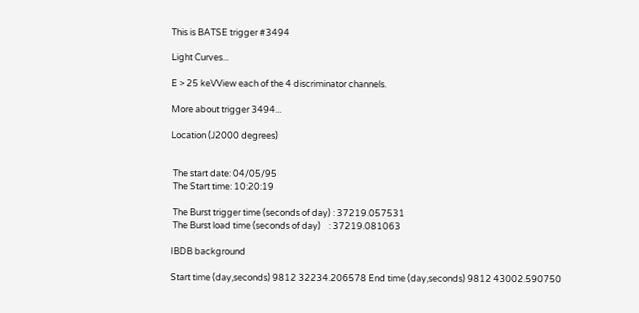This is BATSE trigger #3494

Light Curves...

E > 25 keVView each of the 4 discriminator channels.

More about trigger 3494...

Location (J2000 degrees)


 The start date: 04/05/95
 The Start time: 10:20:19

 The Burst trigger time (seconds of day) : 37219.057531
 The Burst load time (seconds of day)    : 37219.081063

IBDB background

Start time (day,seconds) 9812 32234.206578 End time (day,seconds) 9812 43002.590750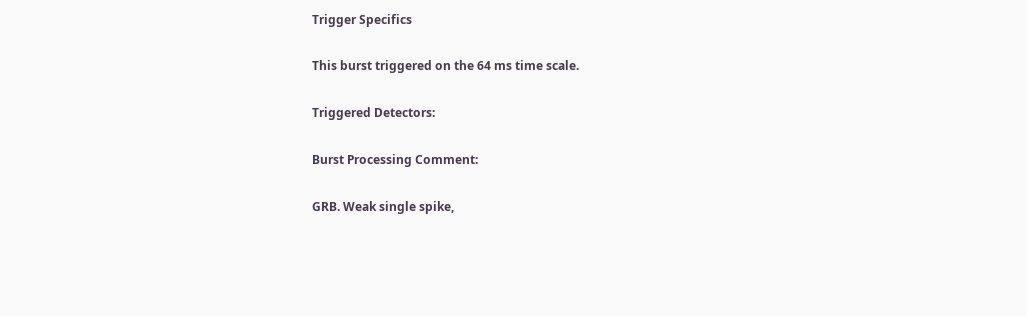Trigger Specifics

This burst triggered on the 64 ms time scale.

Triggered Detectors:

Burst Processing Comment:

GRB. Weak single spike,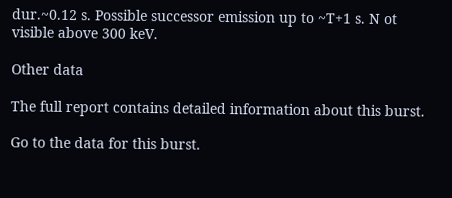dur.~0.12 s. Possible successor emission up to ~T+1 s. N ot visible above 300 keV.

Other data

The full report contains detailed information about this burst.

Go to the data for this burst.